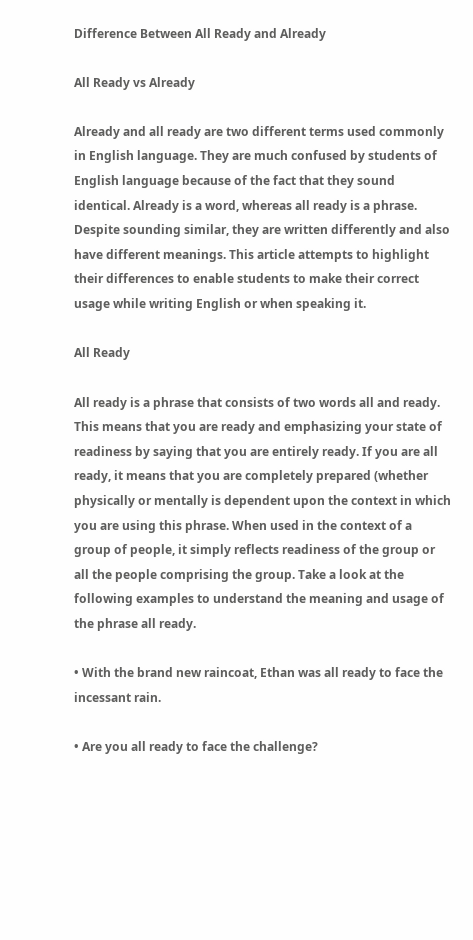Difference Between All Ready and Already

All Ready vs Already

Already and all ready are two different terms used commonly in English language. They are much confused by students of English language because of the fact that they sound identical. Already is a word, whereas all ready is a phrase. Despite sounding similar, they are written differently and also have different meanings. This article attempts to highlight their differences to enable students to make their correct usage while writing English or when speaking it.

All Ready

All ready is a phrase that consists of two words all and ready. This means that you are ready and emphasizing your state of readiness by saying that you are entirely ready. If you are all ready, it means that you are completely prepared (whether physically or mentally is dependent upon the context in which you are using this phrase. When used in the context of a group of people, it simply reflects readiness of the group or all the people comprising the group. Take a look at the following examples to understand the meaning and usage of the phrase all ready.

• With the brand new raincoat, Ethan was all ready to face the incessant rain.

• Are you all ready to face the challenge?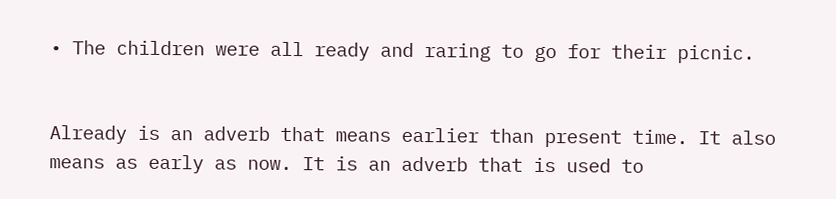• The children were all ready and raring to go for their picnic.


Already is an adverb that means earlier than present time. It also means as early as now. It is an adverb that is used to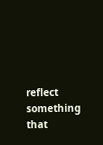reflect something that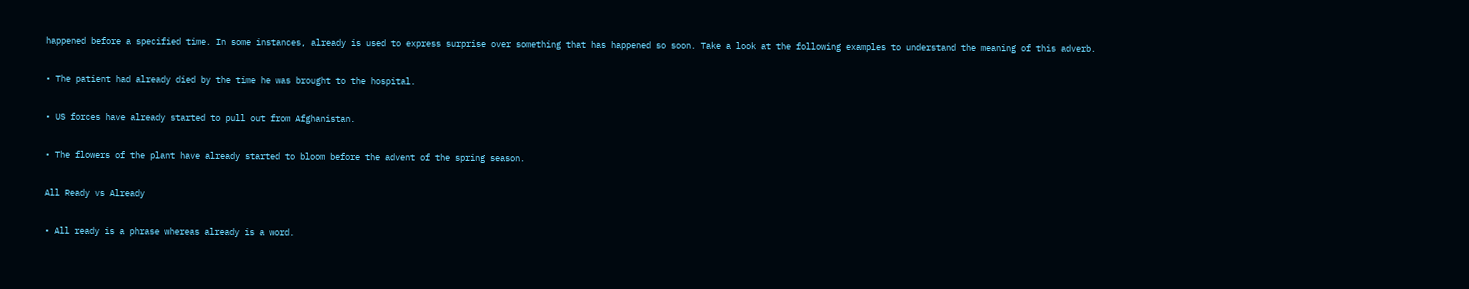happened before a specified time. In some instances, already is used to express surprise over something that has happened so soon. Take a look at the following examples to understand the meaning of this adverb.

• The patient had already died by the time he was brought to the hospital.

• US forces have already started to pull out from Afghanistan.

• The flowers of the plant have already started to bloom before the advent of the spring season.

All Ready vs Already

• All ready is a phrase whereas already is a word.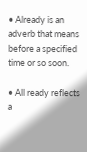• Already is an adverb that means before a specified time or so soon.

• All ready reflects a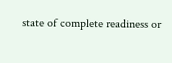state of complete readiness or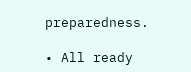preparedness.

• All ready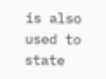is also used to state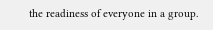the readiness of everyone in a group.